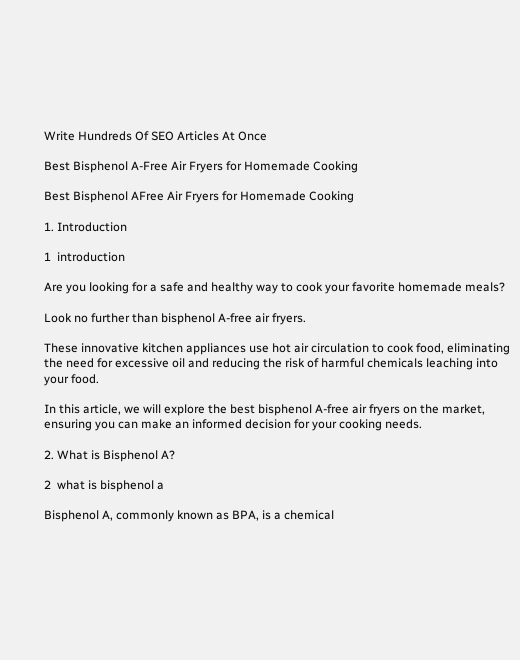Write Hundreds Of SEO Articles At Once

Best Bisphenol A-Free Air Fryers for Homemade Cooking

Best Bisphenol AFree Air Fryers for Homemade Cooking

1. Introduction

1  introduction

Are you looking for a safe and healthy way to cook your favorite homemade meals?

Look no further than bisphenol A-free air fryers.

These innovative kitchen appliances use hot air circulation to cook food, eliminating the need for excessive oil and reducing the risk of harmful chemicals leaching into your food.

In this article, we will explore the best bisphenol A-free air fryers on the market, ensuring you can make an informed decision for your cooking needs.

2. What is Bisphenol A?

2  what is bisphenol a

Bisphenol A, commonly known as BPA, is a chemical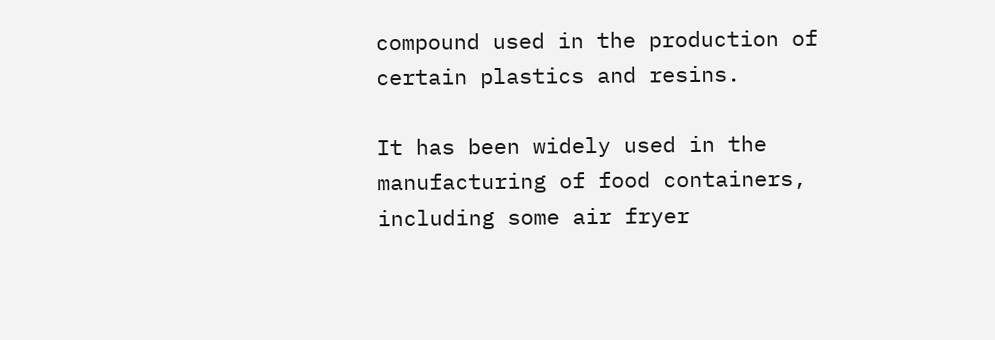compound used in the production of certain plastics and resins.

It has been widely used in the manufacturing of food containers, including some air fryer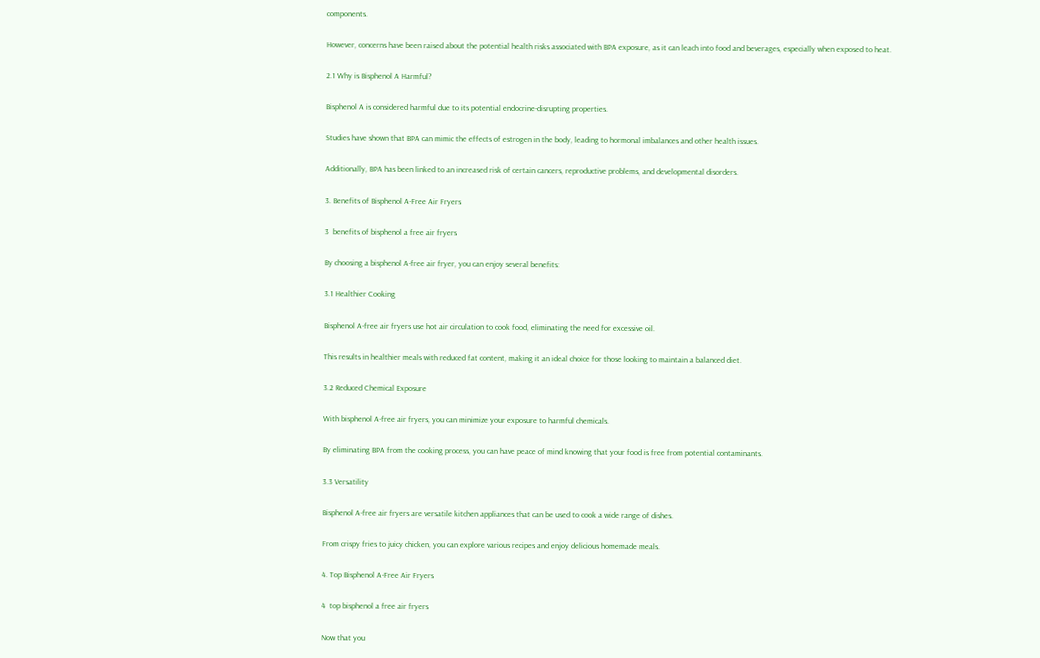components.

However, concerns have been raised about the potential health risks associated with BPA exposure, as it can leach into food and beverages, especially when exposed to heat.

2.1 Why is Bisphenol A Harmful?

Bisphenol A is considered harmful due to its potential endocrine-disrupting properties.

Studies have shown that BPA can mimic the effects of estrogen in the body, leading to hormonal imbalances and other health issues.

Additionally, BPA has been linked to an increased risk of certain cancers, reproductive problems, and developmental disorders.

3. Benefits of Bisphenol A-Free Air Fryers

3  benefits of bisphenol a free air fryers

By choosing a bisphenol A-free air fryer, you can enjoy several benefits:

3.1 Healthier Cooking

Bisphenol A-free air fryers use hot air circulation to cook food, eliminating the need for excessive oil.

This results in healthier meals with reduced fat content, making it an ideal choice for those looking to maintain a balanced diet.

3.2 Reduced Chemical Exposure

With bisphenol A-free air fryers, you can minimize your exposure to harmful chemicals.

By eliminating BPA from the cooking process, you can have peace of mind knowing that your food is free from potential contaminants.

3.3 Versatility

Bisphenol A-free air fryers are versatile kitchen appliances that can be used to cook a wide range of dishes.

From crispy fries to juicy chicken, you can explore various recipes and enjoy delicious homemade meals.

4. Top Bisphenol A-Free Air Fryers

4  top bisphenol a free air fryers

Now that you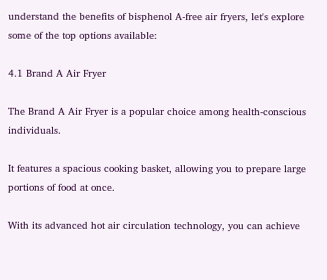understand the benefits of bisphenol A-free air fryers, let's explore some of the top options available:

4.1 Brand A Air Fryer

The Brand A Air Fryer is a popular choice among health-conscious individuals.

It features a spacious cooking basket, allowing you to prepare large portions of food at once.

With its advanced hot air circulation technology, you can achieve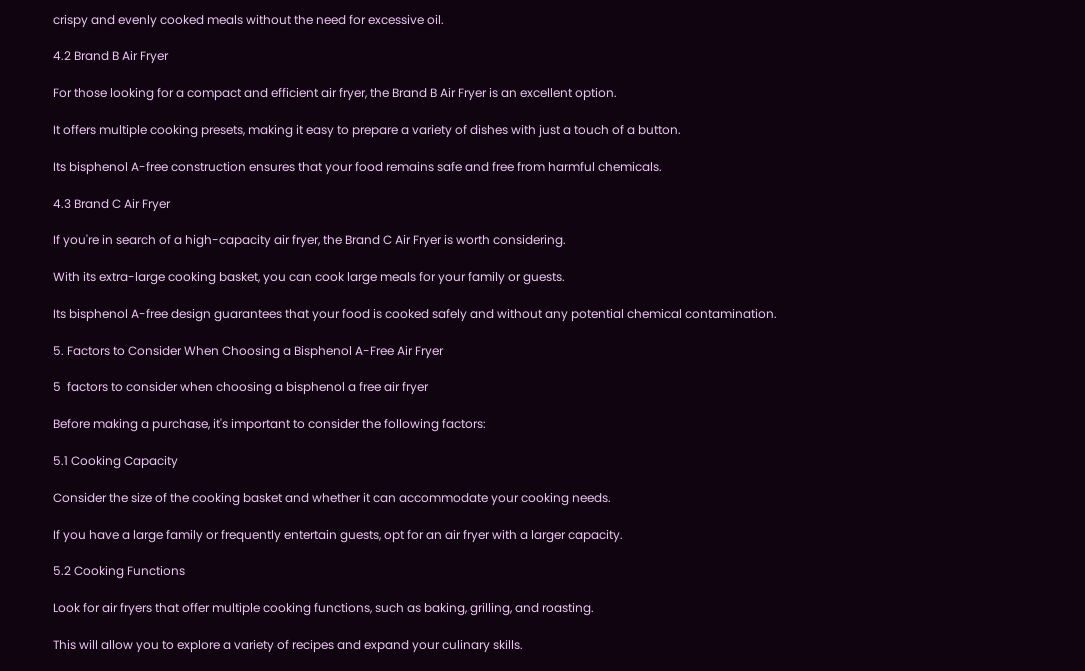crispy and evenly cooked meals without the need for excessive oil.

4.2 Brand B Air Fryer

For those looking for a compact and efficient air fryer, the Brand B Air Fryer is an excellent option.

It offers multiple cooking presets, making it easy to prepare a variety of dishes with just a touch of a button.

Its bisphenol A-free construction ensures that your food remains safe and free from harmful chemicals.

4.3 Brand C Air Fryer

If you're in search of a high-capacity air fryer, the Brand C Air Fryer is worth considering.

With its extra-large cooking basket, you can cook large meals for your family or guests.

Its bisphenol A-free design guarantees that your food is cooked safely and without any potential chemical contamination.

5. Factors to Consider When Choosing a Bisphenol A-Free Air Fryer

5  factors to consider when choosing a bisphenol a free air fryer

Before making a purchase, it's important to consider the following factors:

5.1 Cooking Capacity

Consider the size of the cooking basket and whether it can accommodate your cooking needs.

If you have a large family or frequently entertain guests, opt for an air fryer with a larger capacity.

5.2 Cooking Functions

Look for air fryers that offer multiple cooking functions, such as baking, grilling, and roasting.

This will allow you to explore a variety of recipes and expand your culinary skills.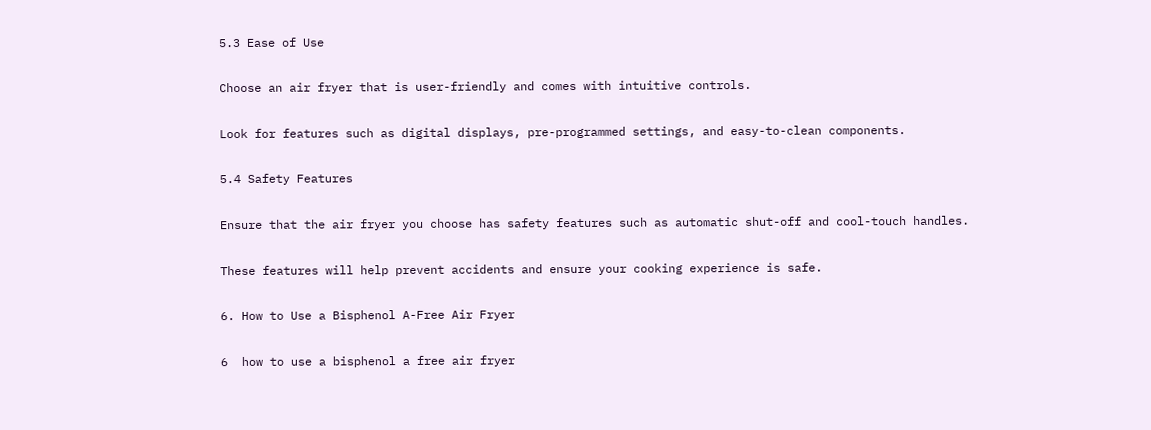5.3 Ease of Use

Choose an air fryer that is user-friendly and comes with intuitive controls.

Look for features such as digital displays, pre-programmed settings, and easy-to-clean components.

5.4 Safety Features

Ensure that the air fryer you choose has safety features such as automatic shut-off and cool-touch handles.

These features will help prevent accidents and ensure your cooking experience is safe.

6. How to Use a Bisphenol A-Free Air Fryer

6  how to use a bisphenol a free air fryer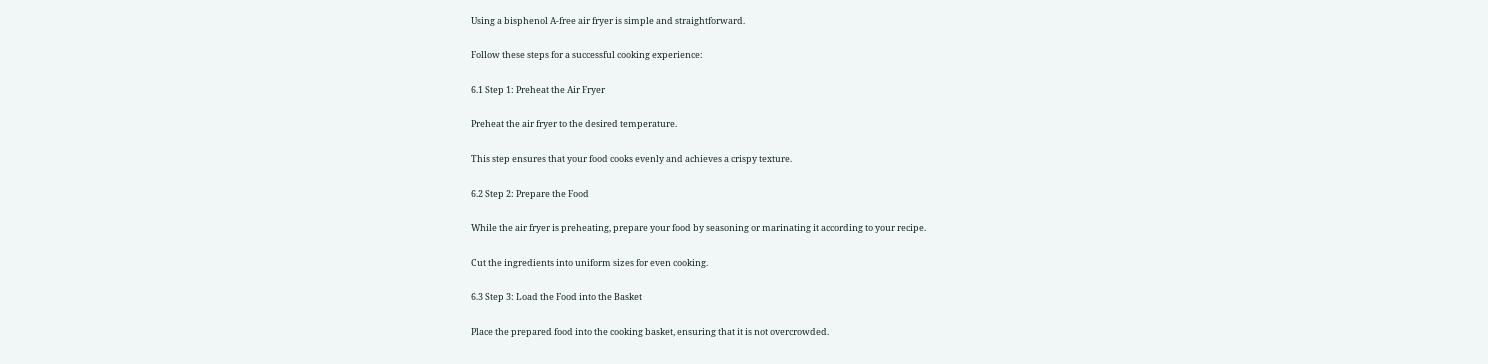Using a bisphenol A-free air fryer is simple and straightforward.

Follow these steps for a successful cooking experience:

6.1 Step 1: Preheat the Air Fryer

Preheat the air fryer to the desired temperature.

This step ensures that your food cooks evenly and achieves a crispy texture.

6.2 Step 2: Prepare the Food

While the air fryer is preheating, prepare your food by seasoning or marinating it according to your recipe.

Cut the ingredients into uniform sizes for even cooking.

6.3 Step 3: Load the Food into the Basket

Place the prepared food into the cooking basket, ensuring that it is not overcrowded.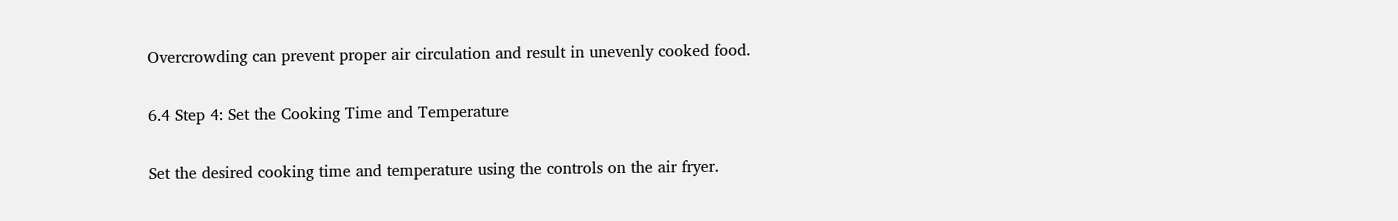Overcrowding can prevent proper air circulation and result in unevenly cooked food.

6.4 Step 4: Set the Cooking Time and Temperature

Set the desired cooking time and temperature using the controls on the air fryer.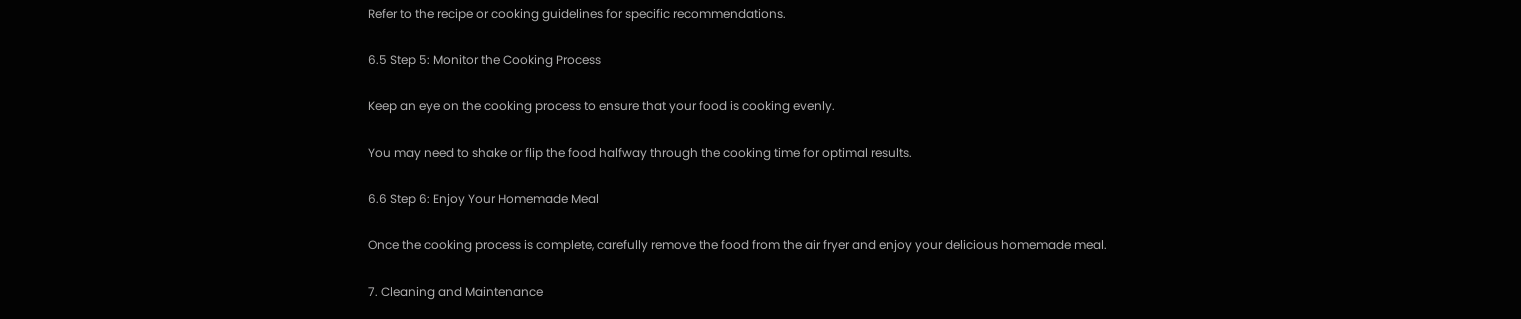Refer to the recipe or cooking guidelines for specific recommendations.

6.5 Step 5: Monitor the Cooking Process

Keep an eye on the cooking process to ensure that your food is cooking evenly.

You may need to shake or flip the food halfway through the cooking time for optimal results.

6.6 Step 6: Enjoy Your Homemade Meal

Once the cooking process is complete, carefully remove the food from the air fryer and enjoy your delicious homemade meal.

7. Cleaning and Maintenance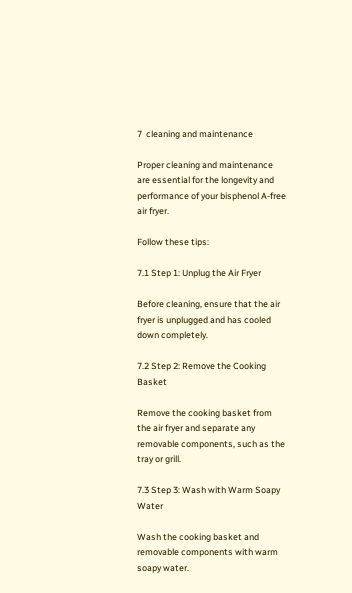7  cleaning and maintenance

Proper cleaning and maintenance are essential for the longevity and performance of your bisphenol A-free air fryer.

Follow these tips:

7.1 Step 1: Unplug the Air Fryer

Before cleaning, ensure that the air fryer is unplugged and has cooled down completely.

7.2 Step 2: Remove the Cooking Basket

Remove the cooking basket from the air fryer and separate any removable components, such as the tray or grill.

7.3 Step 3: Wash with Warm Soapy Water

Wash the cooking basket and removable components with warm soapy water.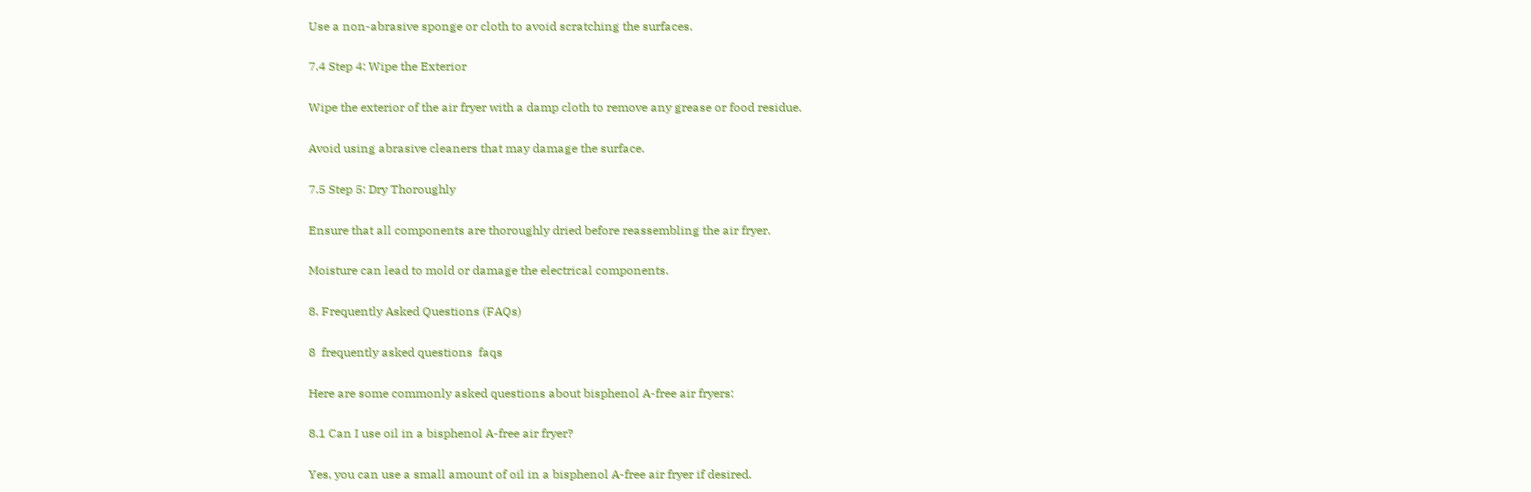Use a non-abrasive sponge or cloth to avoid scratching the surfaces.

7.4 Step 4: Wipe the Exterior

Wipe the exterior of the air fryer with a damp cloth to remove any grease or food residue.

Avoid using abrasive cleaners that may damage the surface.

7.5 Step 5: Dry Thoroughly

Ensure that all components are thoroughly dried before reassembling the air fryer.

Moisture can lead to mold or damage the electrical components.

8. Frequently Asked Questions (FAQs)

8  frequently asked questions  faqs

Here are some commonly asked questions about bisphenol A-free air fryers:

8.1 Can I use oil in a bisphenol A-free air fryer?

Yes, you can use a small amount of oil in a bisphenol A-free air fryer if desired.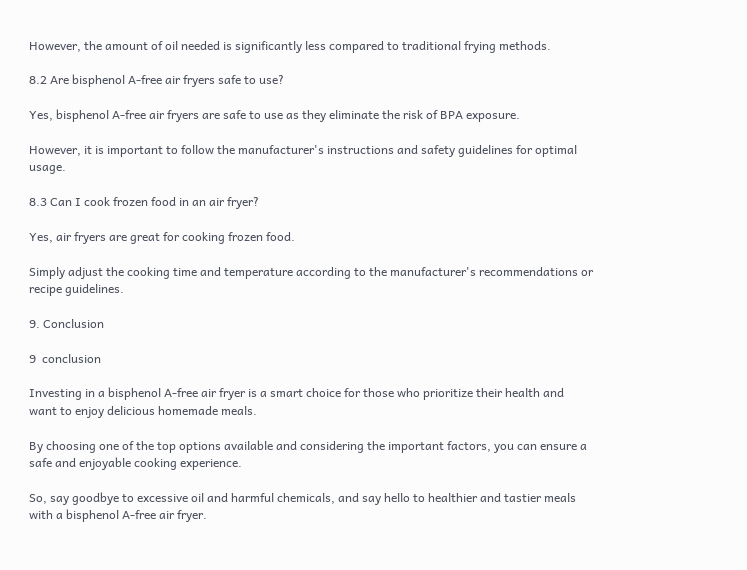However, the amount of oil needed is significantly less compared to traditional frying methods.

8.2 Are bisphenol A-free air fryers safe to use?

Yes, bisphenol A-free air fryers are safe to use as they eliminate the risk of BPA exposure.

However, it is important to follow the manufacturer's instructions and safety guidelines for optimal usage.

8.3 Can I cook frozen food in an air fryer?

Yes, air fryers are great for cooking frozen food.

Simply adjust the cooking time and temperature according to the manufacturer's recommendations or recipe guidelines.

9. Conclusion

9  conclusion

Investing in a bisphenol A-free air fryer is a smart choice for those who prioritize their health and want to enjoy delicious homemade meals.

By choosing one of the top options available and considering the important factors, you can ensure a safe and enjoyable cooking experience.

So, say goodbye to excessive oil and harmful chemicals, and say hello to healthier and tastier meals with a bisphenol A-free air fryer.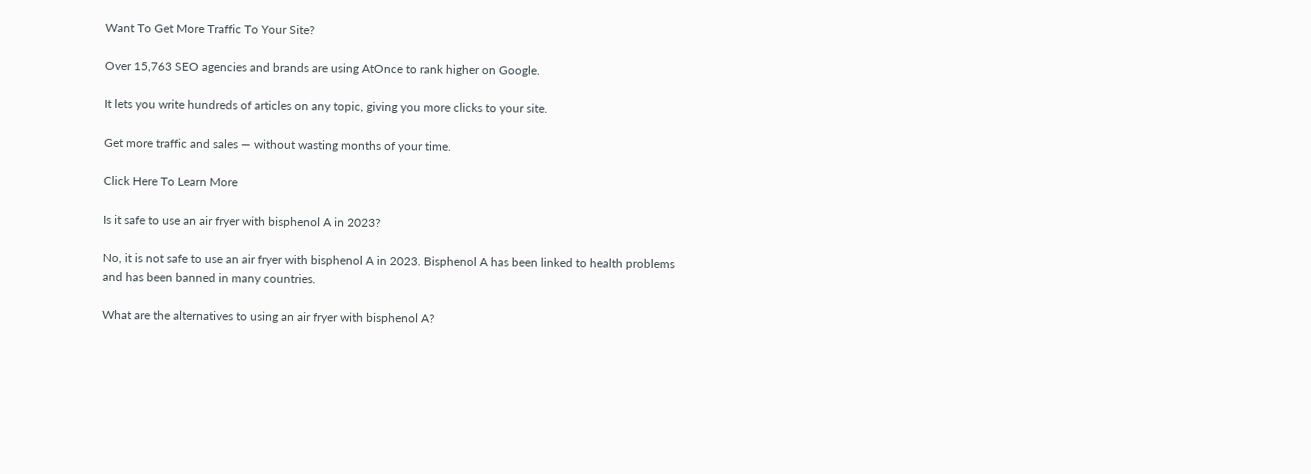Want To Get More Traffic To Your Site?

Over 15,763 SEO agencies and brands are using AtOnce to rank higher on Google.

It lets you write hundreds of articles on any topic, giving you more clicks to your site.

Get more traffic and sales — without wasting months of your time.

Click Here To Learn More

Is it safe to use an air fryer with bisphenol A in 2023?

No, it is not safe to use an air fryer with bisphenol A in 2023. Bisphenol A has been linked to health problems and has been banned in many countries.

What are the alternatives to using an air fryer with bisphenol A?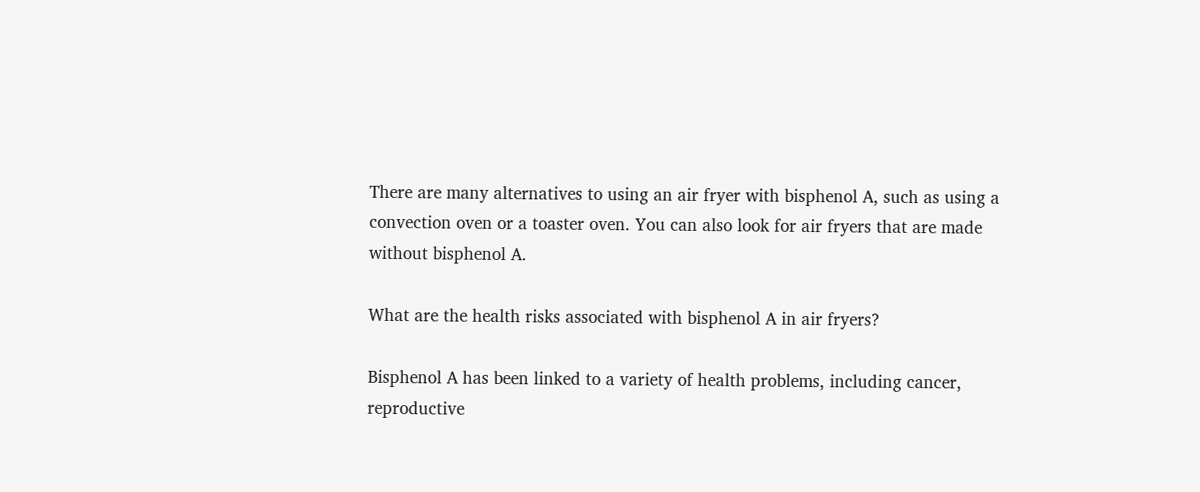There are many alternatives to using an air fryer with bisphenol A, such as using a convection oven or a toaster oven. You can also look for air fryers that are made without bisphenol A.

What are the health risks associated with bisphenol A in air fryers?

Bisphenol A has been linked to a variety of health problems, including cancer, reproductive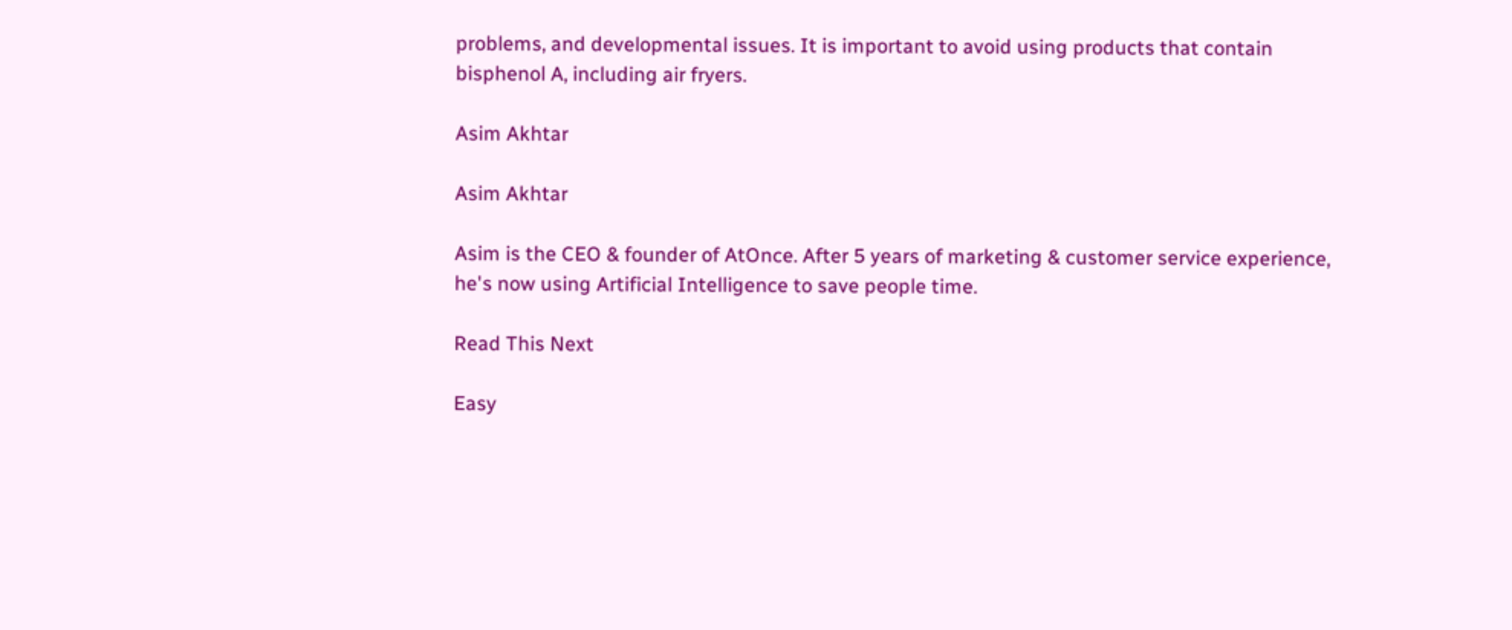problems, and developmental issues. It is important to avoid using products that contain bisphenol A, including air fryers.

Asim Akhtar

Asim Akhtar

Asim is the CEO & founder of AtOnce. After 5 years of marketing & customer service experience, he's now using Artificial Intelligence to save people time.

Read This Next

Easy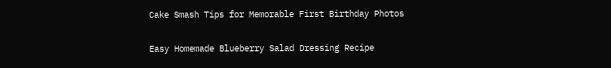Cake Smash Tips for Memorable First Birthday Photos

Easy Homemade Blueberry Salad Dressing Recipe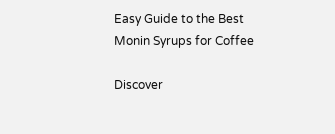Easy Guide to the Best Monin Syrups for Coffee

Discover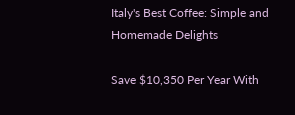Italy's Best Coffee: Simple and Homemade Delights

Save $10,350 Per Year With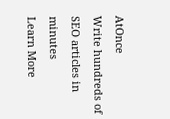AtOnce
Write hundreds of SEO articles in minutes
Learn More